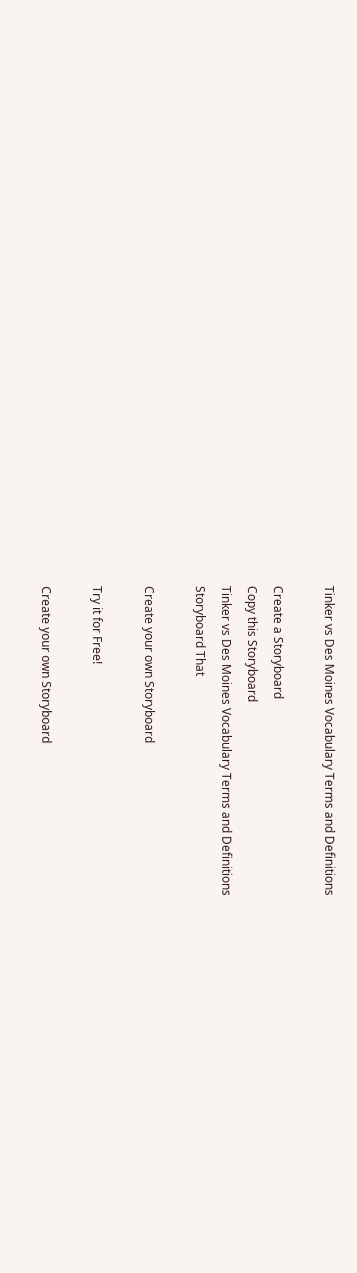Tinker vs Des Moines Vocabulary Terms and Definitions

Create a Storyboard
Copy this Storyboard
Tinker vs Des Moines Vocabulary Terms and Definitions
Storyboard That

Create your own Storyboard

Try it for Free!

Create your own Storyboard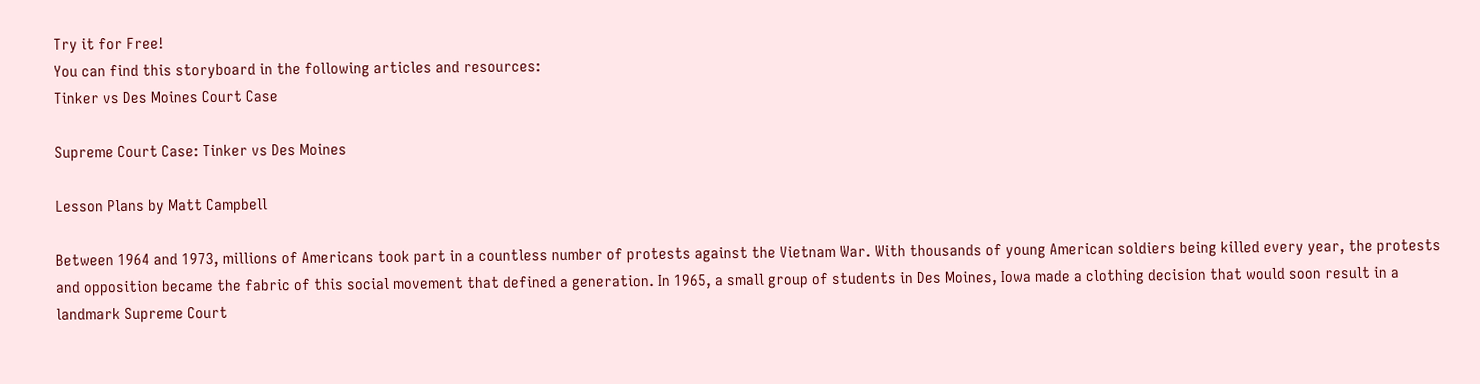Try it for Free!
You can find this storyboard in the following articles and resources:
Tinker vs Des Moines Court Case

Supreme Court Case: Tinker vs Des Moines

Lesson Plans by Matt Campbell

Between 1964 and 1973, millions of Americans took part in a countless number of protests against the Vietnam War. With thousands of young American soldiers being killed every year, the protests and opposition became the fabric of this social movement that defined a generation. In 1965, a small group of students in Des Moines, Iowa made a clothing decision that would soon result in a landmark Supreme Court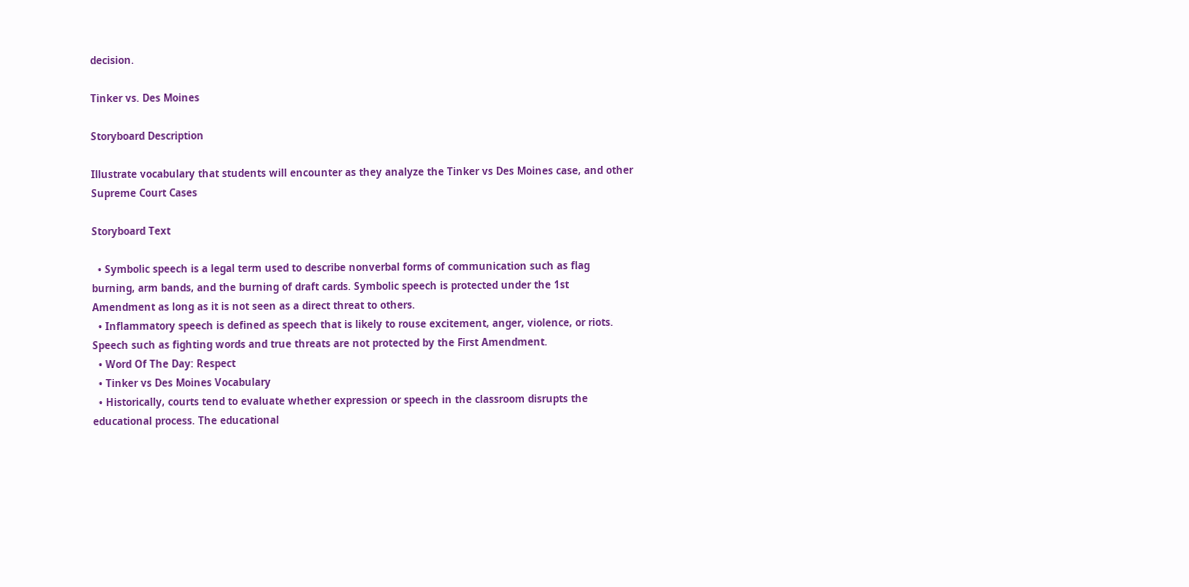decision.

Tinker vs. Des Moines

Storyboard Description

Illustrate vocabulary that students will encounter as they analyze the Tinker vs Des Moines case, and other Supreme Court Cases

Storyboard Text

  • Symbolic speech is a legal term used to describe nonverbal forms of communication such as flag burning, arm bands, and the burning of draft cards. Symbolic speech is protected under the 1st Amendment as long as it is not seen as a direct threat to others.
  • Inflammatory speech is defined as speech that is likely to rouse excitement, anger, violence, or riots. Speech such as fighting words and true threats are not protected by the First Amendment.
  • Word Of The Day: Respect
  • Tinker vs Des Moines Vocabulary
  • Historically, courts tend to evaluate whether expression or speech in the classroom disrupts the educational process. The educational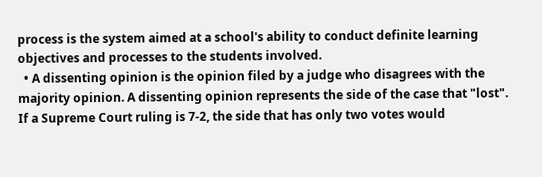process is the system aimed at a school's ability to conduct definite learning objectives and processes to the students involved.
  • A dissenting opinion is the opinion filed by a judge who disagrees with the majority opinion. A dissenting opinion represents the side of the case that "lost". If a Supreme Court ruling is 7-2, the side that has only two votes would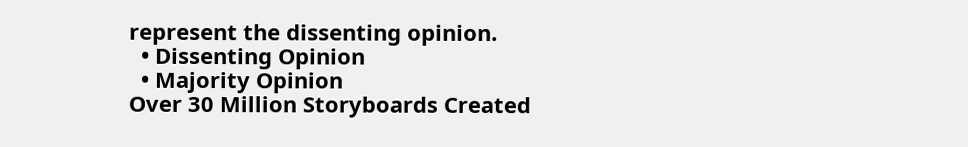represent the dissenting opinion.
  • Dissenting Opinion
  • Majority Opinion
Over 30 Million Storyboards Created